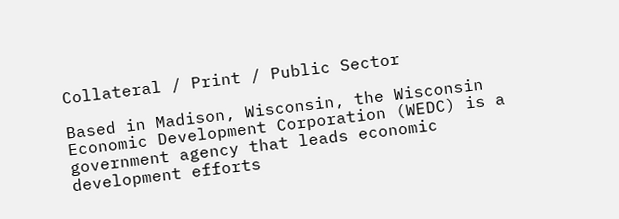Collateral / Print / Public Sector

Based in Madison, Wisconsin, the Wisconsin Economic Development Corporation (WEDC) is a government agency that leads economic development efforts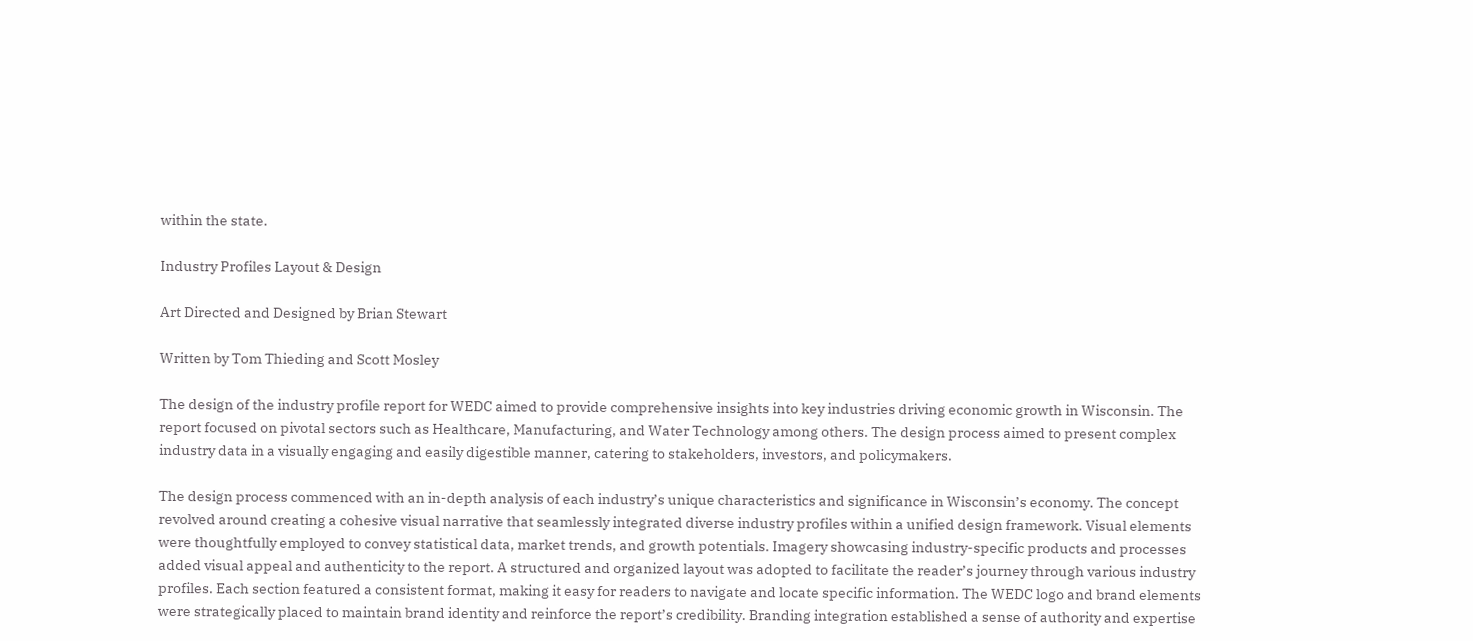within the state.

Industry Profiles Layout & Design

Art Directed and Designed by Brian Stewart

Written by Tom Thieding and Scott Mosley

The design of the industry profile report for WEDC aimed to provide comprehensive insights into key industries driving economic growth in Wisconsin. The report focused on pivotal sectors such as Healthcare, Manufacturing, and Water Technology among others. The design process aimed to present complex industry data in a visually engaging and easily digestible manner, catering to stakeholders, investors, and policymakers.

The design process commenced with an in-depth analysis of each industry’s unique characteristics and significance in Wisconsin’s economy. The concept revolved around creating a cohesive visual narrative that seamlessly integrated diverse industry profiles within a unified design framework. Visual elements were thoughtfully employed to convey statistical data, market trends, and growth potentials. Imagery showcasing industry-specific products and processes added visual appeal and authenticity to the report. A structured and organized layout was adopted to facilitate the reader’s journey through various industry profiles. Each section featured a consistent format, making it easy for readers to navigate and locate specific information. The WEDC logo and brand elements were strategically placed to maintain brand identity and reinforce the report’s credibility. Branding integration established a sense of authority and expertise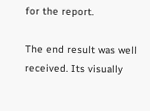for the report.

The end result was well received. Its visually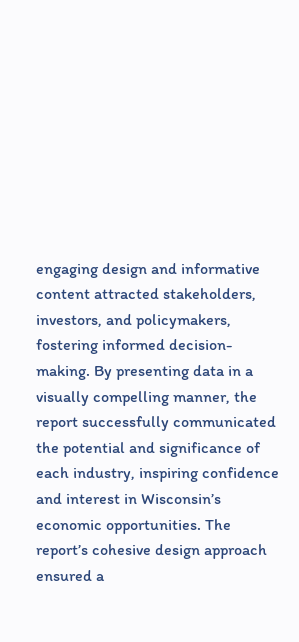engaging design and informative content attracted stakeholders, investors, and policymakers, fostering informed decision-making. By presenting data in a visually compelling manner, the report successfully communicated the potential and significance of each industry, inspiring confidence and interest in Wisconsin’s economic opportunities. The report’s cohesive design approach ensured a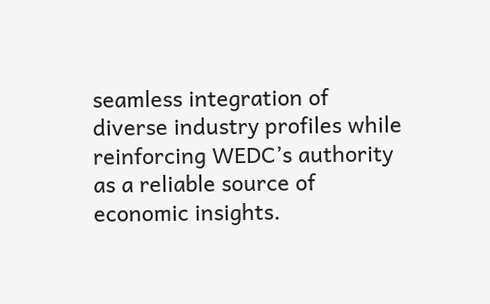seamless integration of diverse industry profiles while reinforcing WEDC’s authority as a reliable source of economic insights.